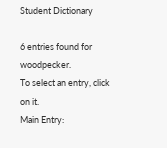Student Dictionary

6 entries found for woodpecker.
To select an entry, click on it.
Main Entry: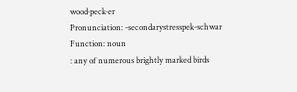wood·peck·er
Pronunciation: -secondarystresspek-schwar
Function: noun
: any of numerous brightly marked birds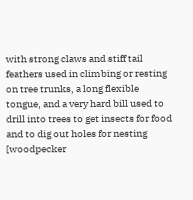with strong claws and stiff tail feathers used in climbing or resting on tree trunks, a long flexible tongue, and a very hard bill used to drill into trees to get insects for food and to dig out holes for nesting
[woodpecker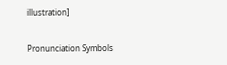illustration]

Pronunciation Symbols